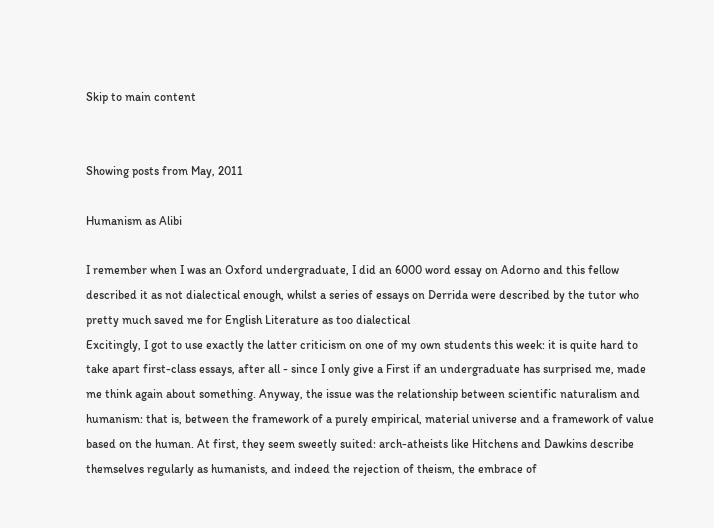Skip to main content


Showing posts from May, 2011

Humanism as Alibi

I remember when I was an Oxford undergraduate, I did an 6000 word essay on Adorno and this fellow described it as not dialectical enough, whilst a series of essays on Derrida were described by the tutor who pretty much saved me for English Literature as too dialectical
Excitingly, I got to use exactly the latter criticism on one of my own students this week: it is quite hard to take apart first-class essays, after all - since I only give a First if an undergraduate has surprised me, made me think again about something. Anyway, the issue was the relationship between scientific naturalism and humanism: that is, between the framework of a purely empirical, material universe and a framework of value based on the human. At first, they seem sweetly suited: arch-atheists like Hitchens and Dawkins describe themselves regularly as humanists, and indeed the rejection of theism, the embrace of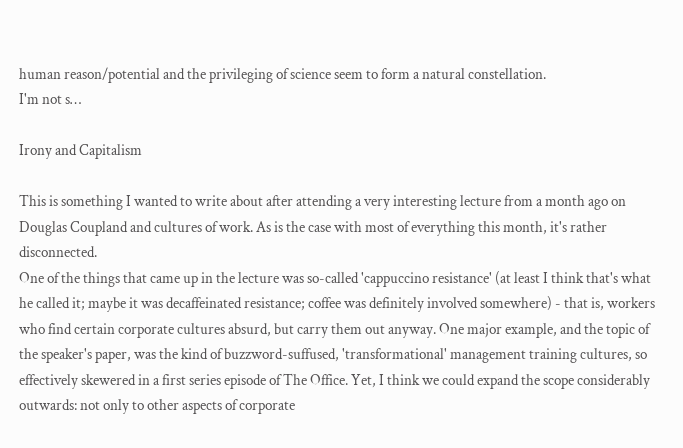human reason/potential and the privileging of science seem to form a natural constellation.
I'm not s…

Irony and Capitalism

This is something I wanted to write about after attending a very interesting lecture from a month ago on Douglas Coupland and cultures of work. As is the case with most of everything this month, it's rather disconnected.
One of the things that came up in the lecture was so-called 'cappuccino resistance' (at least I think that's what he called it; maybe it was decaffeinated resistance; coffee was definitely involved somewhere) - that is, workers who find certain corporate cultures absurd, but carry them out anyway. One major example, and the topic of the speaker's paper, was the kind of buzzword-suffused, 'transformational' management training cultures, so effectively skewered in a first series episode of The Office. Yet, I think we could expand the scope considerably outwards: not only to other aspects of corporate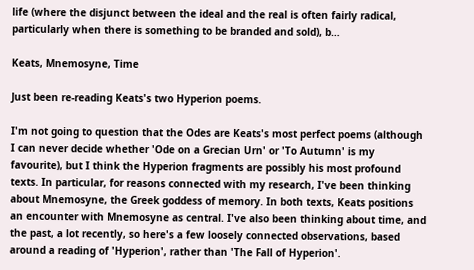life (where the disjunct between the ideal and the real is often fairly radical, particularly when there is something to be branded and sold), b…

Keats, Mnemosyne, Time

Just been re-reading Keats's two Hyperion poems.

I'm not going to question that the Odes are Keats's most perfect poems (although I can never decide whether 'Ode on a Grecian Urn' or 'To Autumn' is my favourite), but I think the Hyperion fragments are possibly his most profound texts. In particular, for reasons connected with my research, I've been thinking about Mnemosyne, the Greek goddess of memory. In both texts, Keats positions an encounter with Mnemosyne as central. I've also been thinking about time, and the past, a lot recently, so here's a few loosely connected observations, based around a reading of 'Hyperion', rather than 'The Fall of Hyperion'.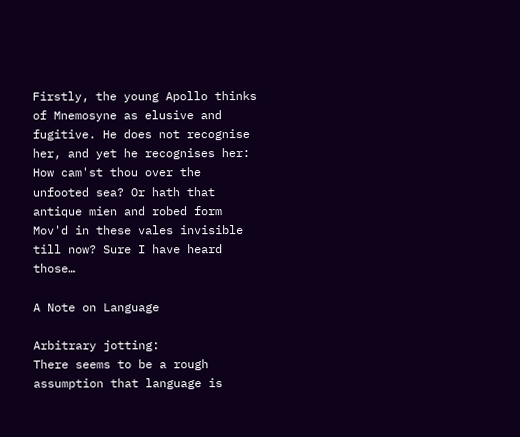Firstly, the young Apollo thinks of Mnemosyne as elusive and fugitive. He does not recognise her, and yet he recognises her: How cam'st thou over the unfooted sea? Or hath that antique mien and robed form Mov'd in these vales invisible till now? Sure I have heard those…

A Note on Language

Arbitrary jotting:
There seems to be a rough assumption that language is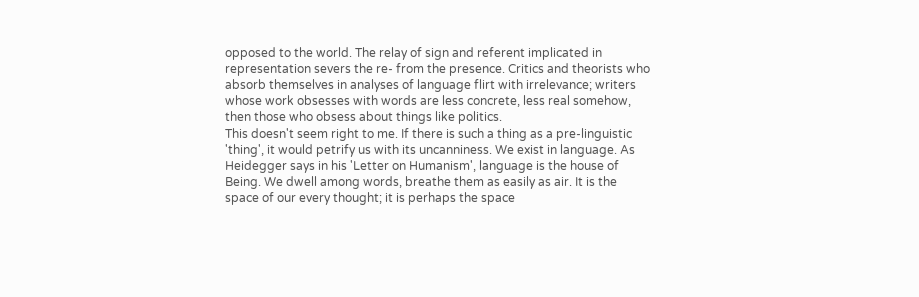opposed to the world. The relay of sign and referent implicated in representation severs the re- from the presence. Critics and theorists who absorb themselves in analyses of language flirt with irrelevance; writers whose work obsesses with words are less concrete, less real somehow, then those who obsess about things like politics.
This doesn't seem right to me. If there is such a thing as a pre-linguistic 'thing', it would petrify us with its uncanniness. We exist in language. As Heidegger says in his 'Letter on Humanism', language is the house of Being. We dwell among words, breathe them as easily as air. It is the space of our every thought; it is perhaps the space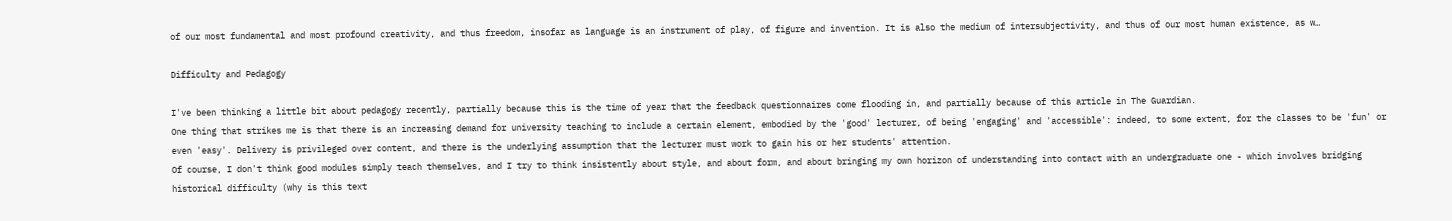of our most fundamental and most profound creativity, and thus freedom, insofar as language is an instrument of play, of figure and invention. It is also the medium of intersubjectivity, and thus of our most human existence, as w…

Difficulty and Pedagogy

I've been thinking a little bit about pedagogy recently, partially because this is the time of year that the feedback questionnaires come flooding in, and partially because of this article in The Guardian.
One thing that strikes me is that there is an increasing demand for university teaching to include a certain element, embodied by the 'good' lecturer, of being 'engaging' and 'accessible': indeed, to some extent, for the classes to be 'fun' or even 'easy'. Delivery is privileged over content, and there is the underlying assumption that the lecturer must work to gain his or her students' attention.
Of course, I don't think good modules simply teach themselves, and I try to think insistently about style, and about form, and about bringing my own horizon of understanding into contact with an undergraduate one - which involves bridging historical difficulty (why is this text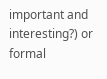important and interesting?) or formal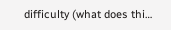difficulty (what does thi…